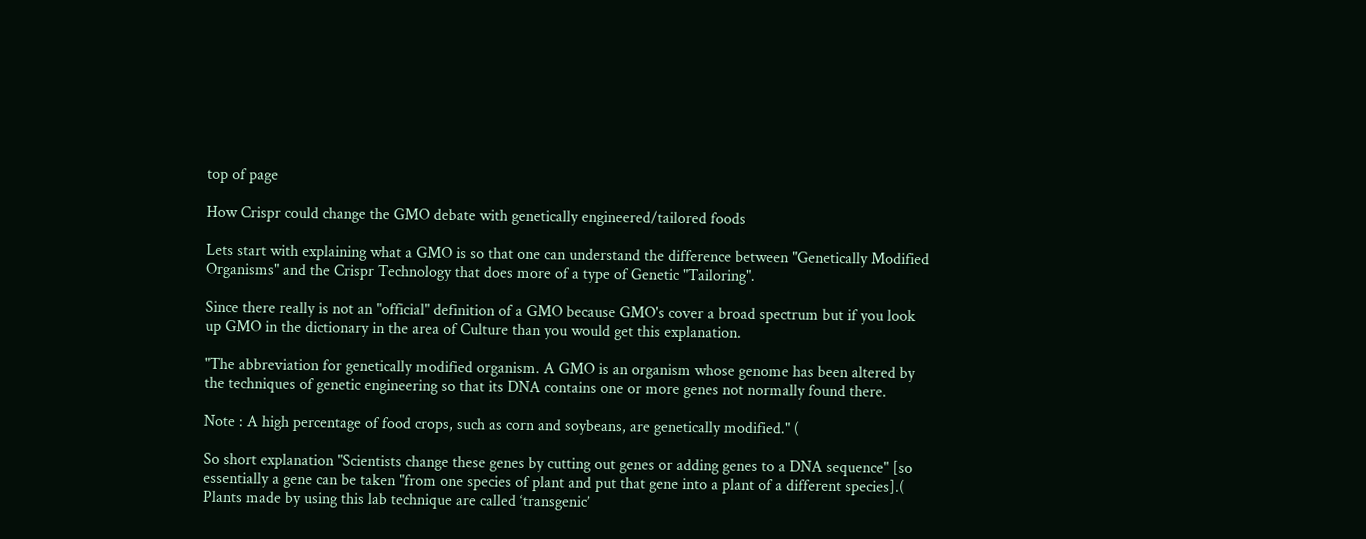top of page

How Crispr could change the GMO debate with genetically engineered/tailored foods

Lets start with explaining what a GMO is so that one can understand the difference between "Genetically Modified Organisms" and the Crispr Technology that does more of a type of Genetic "Tailoring".

Since there really is not an "official" definition of a GMO because GMO's cover a broad spectrum but if you look up GMO in the dictionary in the area of Culture than you would get this explanation.

"The abbreviation for genetically modified organism. A GMO is an organism whose genome has been altered by the techniques of genetic engineering so that its DNA contains one or more genes not normally found there.

Note : A high percentage of food crops, such as corn and soybeans, are genetically modified." (

So short explanation "Scientists change these genes by cutting out genes or adding genes to a DNA sequence" [so essentially a gene can be taken "from one species of plant and put that gene into a plant of a different species].( Plants made by using this lab technique are called ‘transgenic’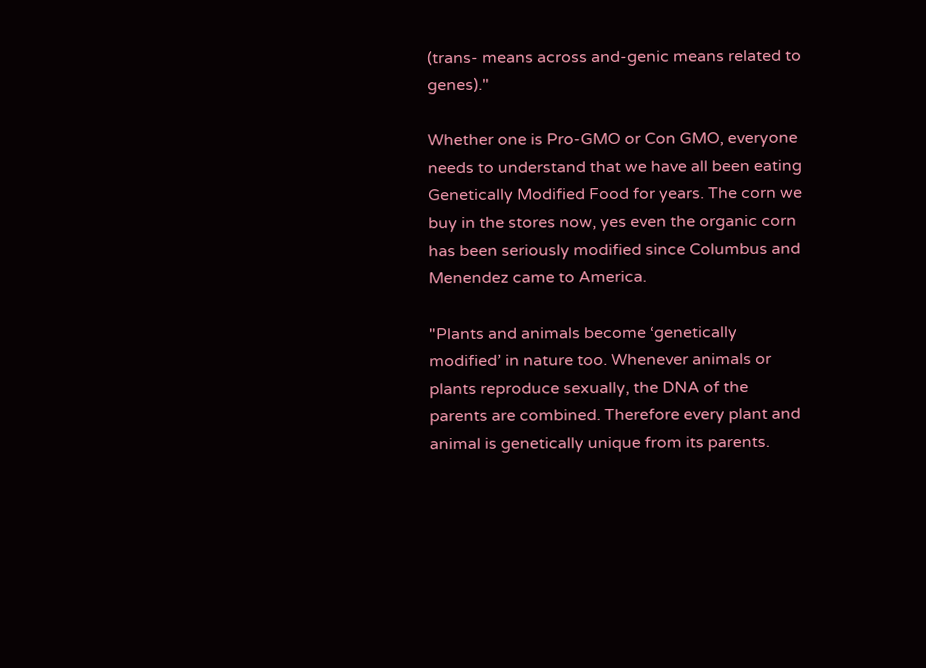(trans- means across and-genic means related to genes)."

Whether one is Pro-GMO or Con GMO, everyone needs to understand that we have all been eating Genetically Modified Food for years. The corn we buy in the stores now, yes even the organic corn has been seriously modified since Columbus and Menendez came to America.

"Plants and animals become ‘genetically modified’ in nature too. Whenever animals or plants reproduce sexually, the DNA of the parents are combined. Therefore every plant and animal is genetically unique from its parents.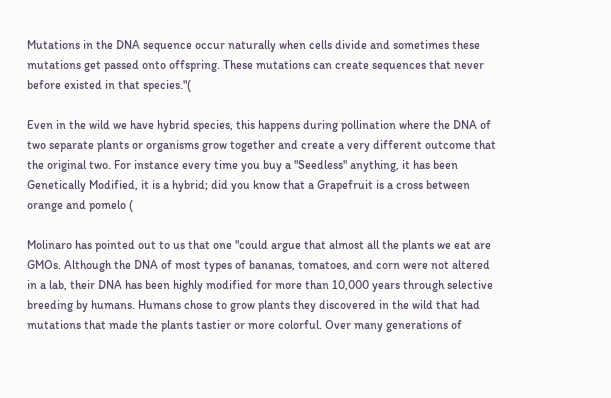Mutations in the DNA sequence occur naturally when cells divide and sometimes these mutations get passed onto offspring. These mutations can create sequences that never before existed in that species."(

Even in the wild we have hybrid species, this happens during pollination where the DNA of two separate plants or organisms grow together and create a very different outcome that the original two. For instance every time you buy a "Seedless" anything, it has been Genetically Modified, it is a hybrid; did you know that a Grapefruit is a cross between orange and pomelo (

Molinaro has pointed out to us that one "could argue that almost all the plants we eat are GMOs. Although the DNA of most types of bananas, tomatoes, and corn were not altered in a lab, their DNA has been highly modified for more than 10,000 years through selective breeding by humans. Humans chose to grow plants they discovered in the wild that had mutations that made the plants tastier or more colorful. Over many generations of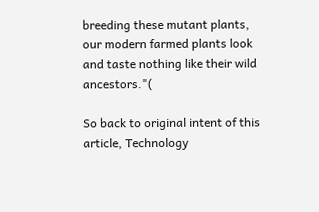breeding these mutant plants, our modern farmed plants look and taste nothing like their wild ancestors."(

So back to original intent of this article, Technology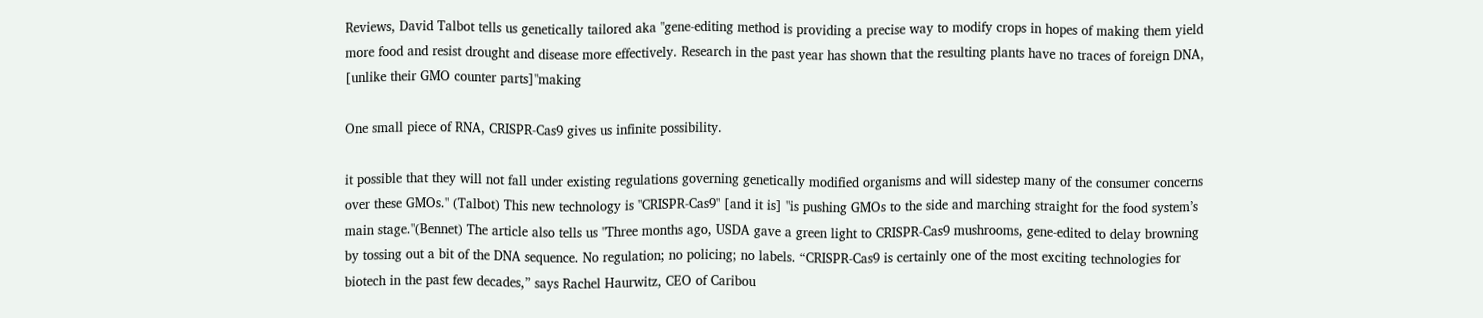Reviews, David Talbot tells us genetically tailored aka "gene-editing method is providing a precise way to modify crops in hopes of making them yield more food and resist drought and disease more effectively. Research in the past year has shown that the resulting plants have no traces of foreign DNA, [unlike their GMO counter parts]"making

One small piece of RNA, CRISPR-Cas9 gives us infinite possibility.

it possible that they will not fall under existing regulations governing genetically modified organisms and will sidestep many of the consumer concerns over these GMOs." (Talbot) This new technology is "CRISPR-Cas9" [and it is] "is pushing GMOs to the side and marching straight for the food system’s main stage."(Bennet) The article also tells us "Three months ago, USDA gave a green light to CRISPR-Cas9 mushrooms, gene-edited to delay browning by tossing out a bit of the DNA sequence. No regulation; no policing; no labels. “CRISPR-Cas9 is certainly one of the most exciting technologies for biotech in the past few decades,” says Rachel Haurwitz, CEO of Caribou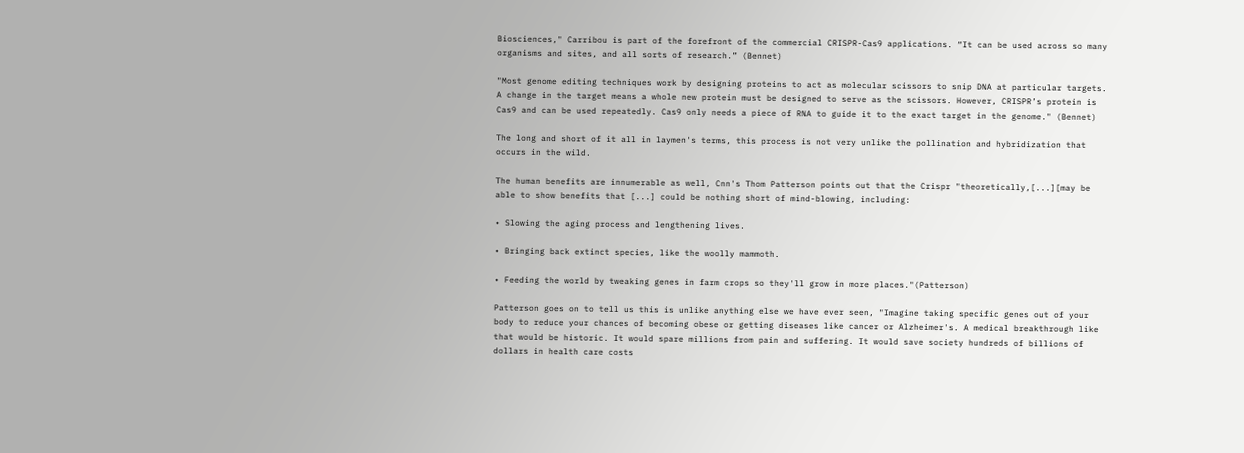Biosciences," Carribou is part of the forefront of the commercial CRISPR-Cas9 applications. “It can be used across so many organisms and sites, and all sorts of research.” (Bennet)

"Most genome editing techniques work by designing proteins to act as molecular scissors to snip DNA at particular targets. A change in the target means a whole new protein must be designed to serve as the scissors. However, CRISPR’s protein is Cas9 and can be used repeatedly. Cas9 only needs a piece of RNA to guide it to the exact target in the genome." (Bennet)

The long and short of it all in laymen's terms, this process is not very unlike the pollination and hybridization that occurs in the wild.

The human benefits are innumerable as well, Cnn's Thom Patterson points out that the Crispr "theoretically,[...][may be able to show benefits that [...] could be nothing short of mind-blowing, including:

• Slowing the aging process and lengthening lives.

• Bringing back extinct species, like the woolly mammoth.

• Feeding the world by tweaking genes in farm crops so they'll grow in more places."(Patterson)

Patterson goes on to tell us this is unlike anything else we have ever seen, "Imagine taking specific genes out of your body to reduce your chances of becoming obese or getting diseases like cancer or Alzheimer's. A medical breakthrough like that would be historic. It would spare millions from pain and suffering. It would save society hundreds of billions of dollars in health care costs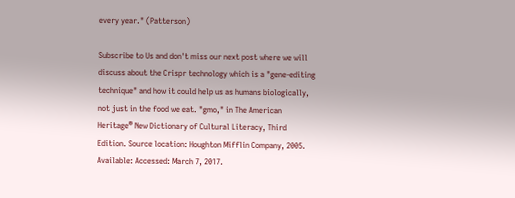every year." (Patterson)

Subscribe to Us and don't miss our next post where we will discuss about the Crispr technology which is a "gene-editing technique" and how it could help us as humans biologically, not just in the food we eat. "gmo," in The American Heritage® New Dictionary of Cultural Literacy, Third Edition. Source location: Houghton Mifflin Company, 2005. Available: Accessed: March 7, 2017.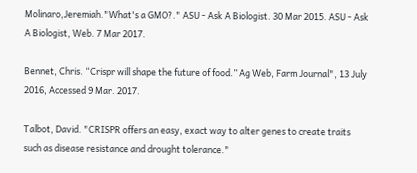Molinaro,Jeremiah."What's a GMO?." ASU - Ask A Biologist. 30 Mar 2015. ASU - Ask A Biologist, Web. 7 Mar 2017.

Bennet, Chris. “Crispr will shape the future of food.” Ag Web, Farm Journal", 13 July 2016, Accessed 9 Mar. 2017.

Talbot, David. "CRISPR offers an easy, exact way to alter genes to create traits such as disease resistance and drought tolerance."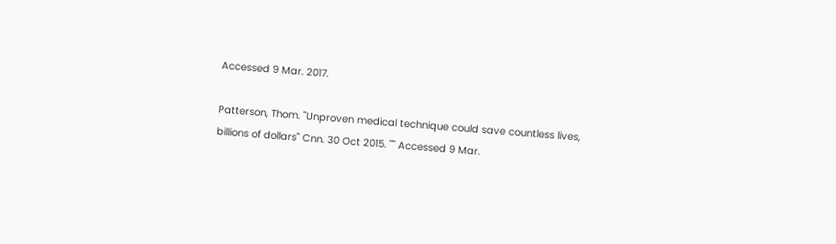Accessed 9 Mar. 2017.

Patterson, Thom. "Unproven medical technique could save countless lives, billions of dollars" Cnn. 30 Oct 2015. "" Accessed 9 Mar.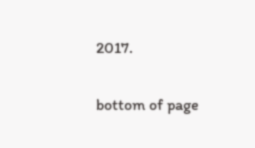2017.

bottom of page